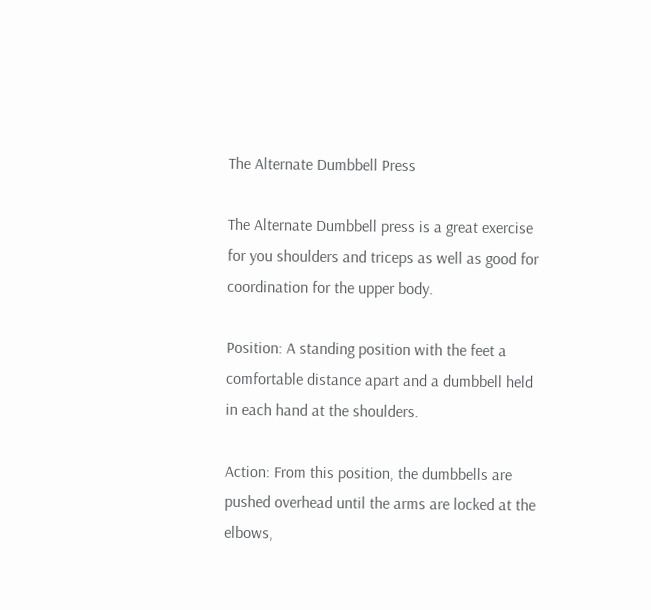The Alternate Dumbbell Press

The Alternate Dumbbell press is a great exercise for you shoulders and triceps as well as good for coordination for the upper body.

Position: A standing position with the feet a comfortable distance apart and a dumbbell held in each hand at the shoulders.

Action: From this position, the dumbbells are pushed overhead until the arms are locked at the elbows,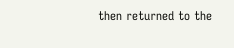then returned to the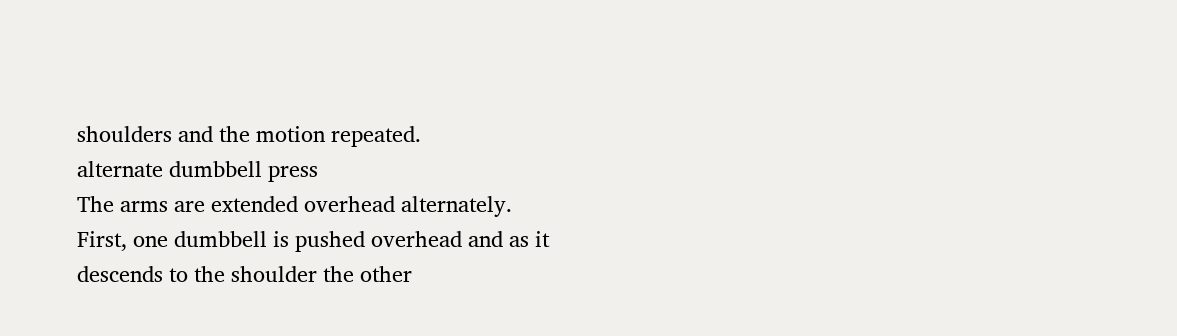shoulders and the motion repeated.
alternate dumbbell press
The arms are extended overhead alternately.
First, one dumbbell is pushed overhead and as it descends to the shoulder the other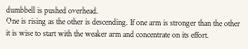dumbbell is pushed overhead.
One is rising as the other is descending. If one arm is stronger than the other it is wise to start with the weaker arm and concentrate on its effort.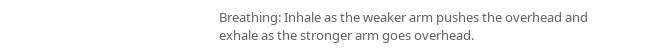Breathing: Inhale as the weaker arm pushes the overhead and exhale as the stronger arm goes overhead.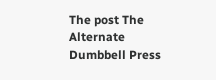The post The Alternate Dumbbell Press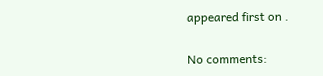appeared first on .

No comments: